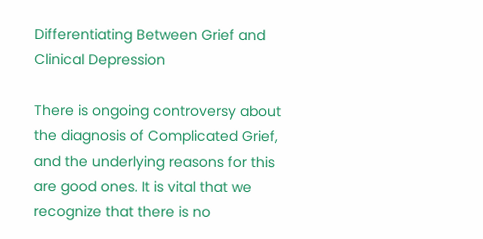Differentiating Between Grief and Clinical Depression

There is ongoing controversy about the diagnosis of Complicated Grief, and the underlying reasons for this are good ones. It is vital that we recognize that there is no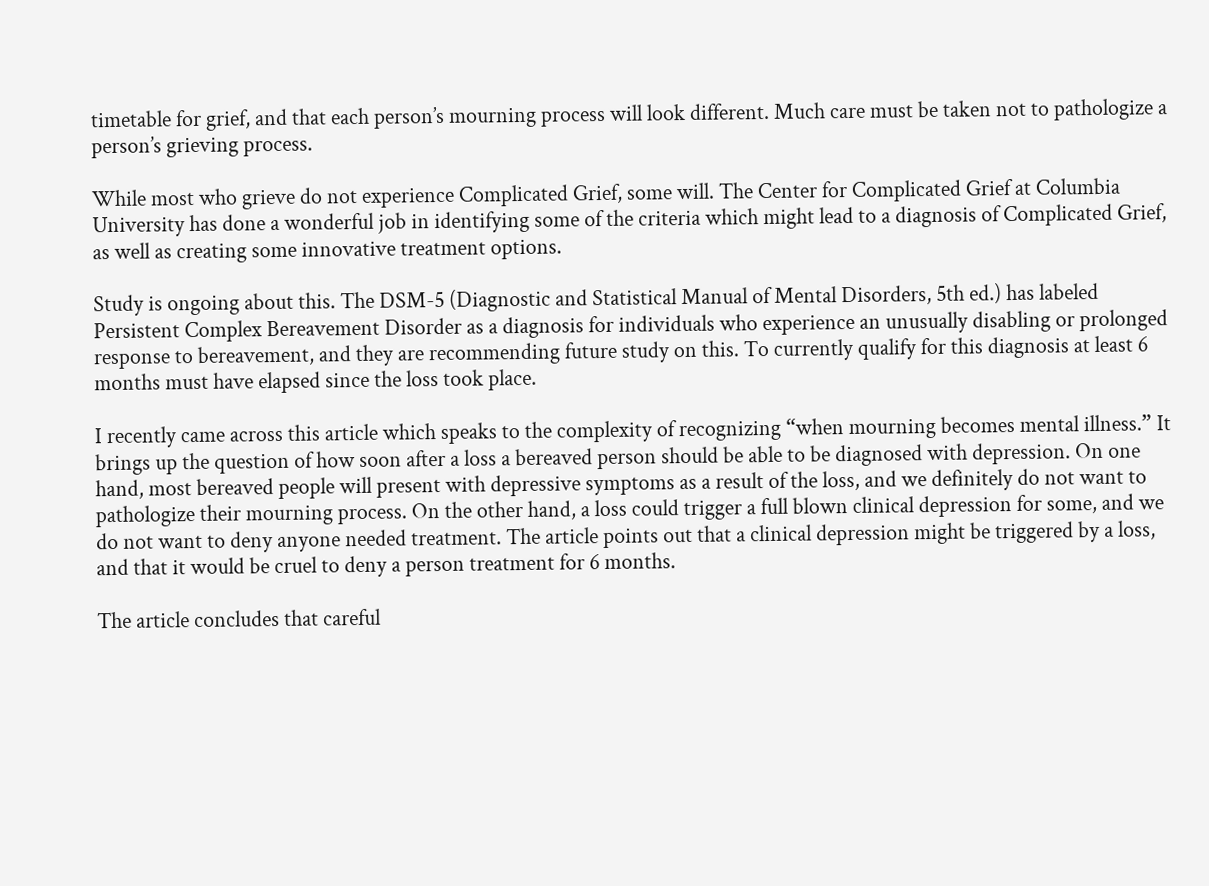timetable for grief, and that each person’s mourning process will look different. Much care must be taken not to pathologize a person’s grieving process.

While most who grieve do not experience Complicated Grief, some will. The Center for Complicated Grief at Columbia University has done a wonderful job in identifying some of the criteria which might lead to a diagnosis of Complicated Grief, as well as creating some innovative treatment options.

Study is ongoing about this. The DSM-5 (Diagnostic and Statistical Manual of Mental Disorders, 5th ed.) has labeled Persistent Complex Bereavement Disorder as a diagnosis for individuals who experience an unusually disabling or prolonged response to bereavement, and they are recommending future study on this. To currently qualify for this diagnosis at least 6 months must have elapsed since the loss took place.

I recently came across this article which speaks to the complexity of recognizing “when mourning becomes mental illness.” It brings up the question of how soon after a loss a bereaved person should be able to be diagnosed with depression. On one hand, most bereaved people will present with depressive symptoms as a result of the loss, and we definitely do not want to pathologize their mourning process. On the other hand, a loss could trigger a full blown clinical depression for some, and we do not want to deny anyone needed treatment. The article points out that a clinical depression might be triggered by a loss, and that it would be cruel to deny a person treatment for 6 months.

The article concludes that careful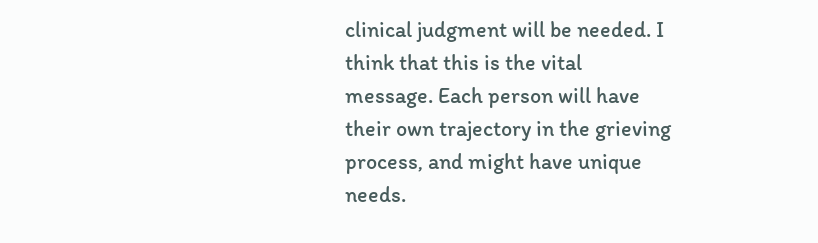clinical judgment will be needed. I think that this is the vital message. Each person will have their own trajectory in the grieving process, and might have unique needs.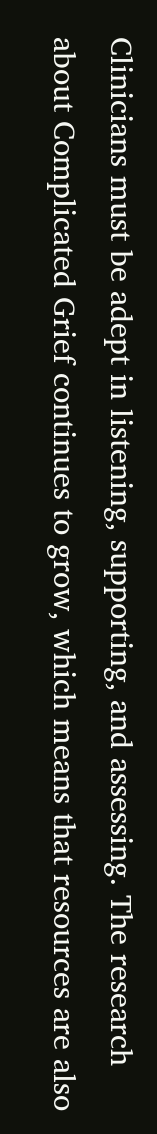Clinicians must be adept in listening, supporting, and assessing. The research about Complicated Grief continues to grow, which means that resources are also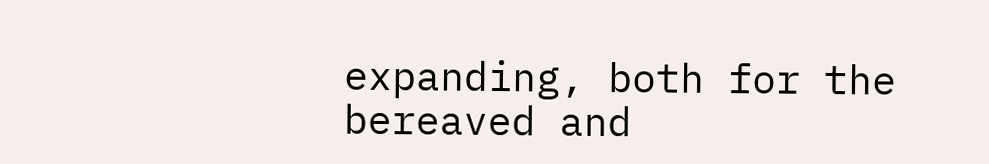expanding, both for the bereaved and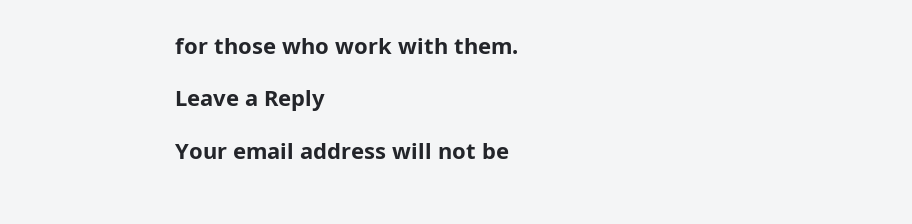for those who work with them.

Leave a Reply

Your email address will not be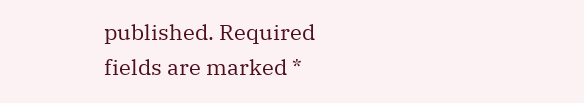published. Required fields are marked *